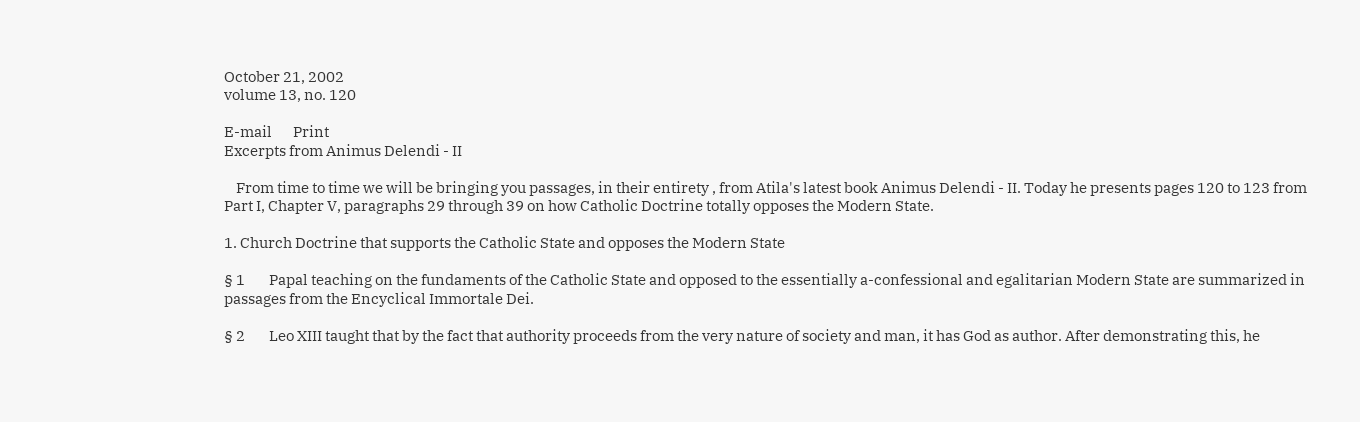October 21, 2002
volume 13, no. 120

E-mail       Print
Excerpts from Animus Delendi - II

    From time to time we will be bringing you passages, in their entirety , from Atila's latest book Animus Delendi - II. Today he presents pages 120 to 123 from Part I, Chapter V, paragraphs 29 through 39 on how Catholic Doctrine totally opposes the Modern State.

1. Church Doctrine that supports the Catholic State and opposes the Modern State

§ 1        Papal teaching on the fundaments of the Catholic State and opposed to the essentially a-confessional and egalitarian Modern State are summarized in passages from the Encyclical Immortale Dei.

§ 2        Leo XIII taught that by the fact that authority proceeds from the very nature of society and man, it has God as author. After demonstrating this, he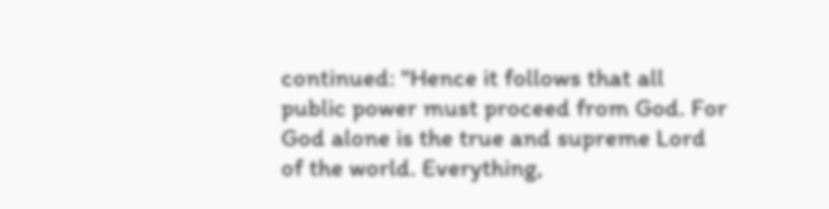continued: "Hence it follows that all public power must proceed from God. For God alone is the true and supreme Lord of the world. Everything,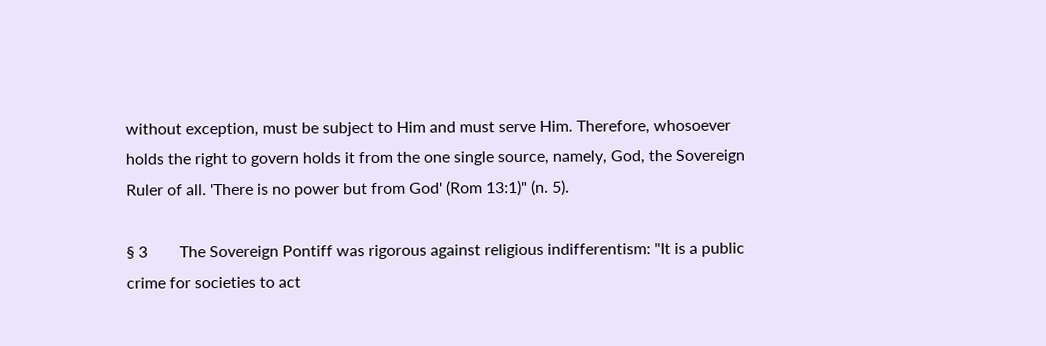without exception, must be subject to Him and must serve Him. Therefore, whosoever holds the right to govern holds it from the one single source, namely, God, the Sovereign Ruler of all. 'There is no power but from God' (Rom 13:1)" (n. 5).

§ 3        The Sovereign Pontiff was rigorous against religious indifferentism: "It is a public crime for societies to act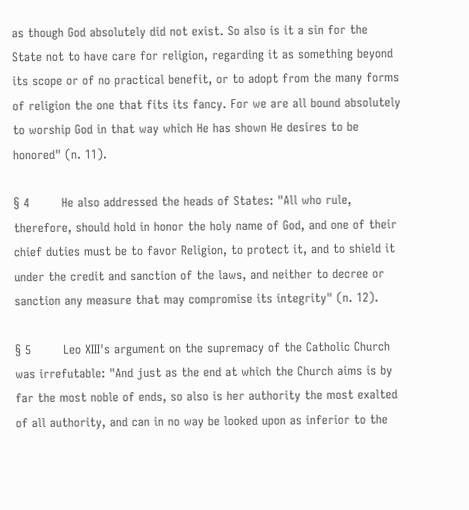as though God absolutely did not exist. So also is it a sin for the State not to have care for religion, regarding it as something beyond its scope or of no practical benefit, or to adopt from the many forms of religion the one that fits its fancy. For we are all bound absolutely to worship God in that way which He has shown He desires to be honored" (n. 11).

§ 4        He also addressed the heads of States: "All who rule, therefore, should hold in honor the holy name of God, and one of their chief duties must be to favor Religion, to protect it, and to shield it under the credit and sanction of the laws, and neither to decree or sanction any measure that may compromise its integrity" (n. 12).

§ 5        Leo XIII's argument on the supremacy of the Catholic Church was irrefutable: "And just as the end at which the Church aims is by far the most noble of ends, so also is her authority the most exalted of all authority, and can in no way be looked upon as inferior to the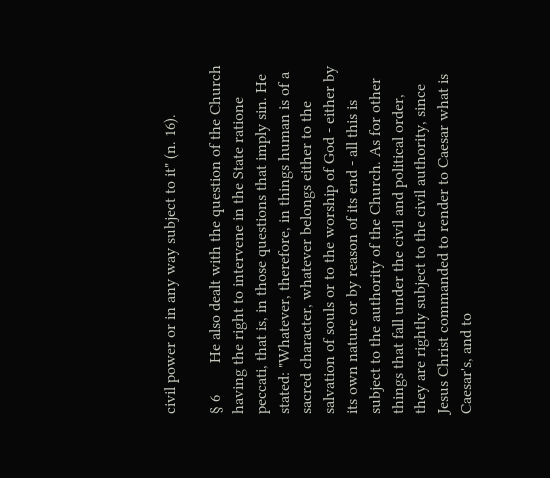civil power or in any way subject to it" (n. 16).

§ 6        He also dealt with the question of the Church having the right to intervene in the State ratione peccati, that is, in those questions that imply sin. He stated: "Whatever, therefore, in things human is of a sacred character, whatever belongs either to the salvation of souls or to the worship of God - either by its own nature or by reason of its end - all this is subject to the authority of the Church. As for other things that fall under the civil and political order, they are rightly subject to the civil authority, since Jesus Christ commanded to render to Caesar what is Caesar's, and to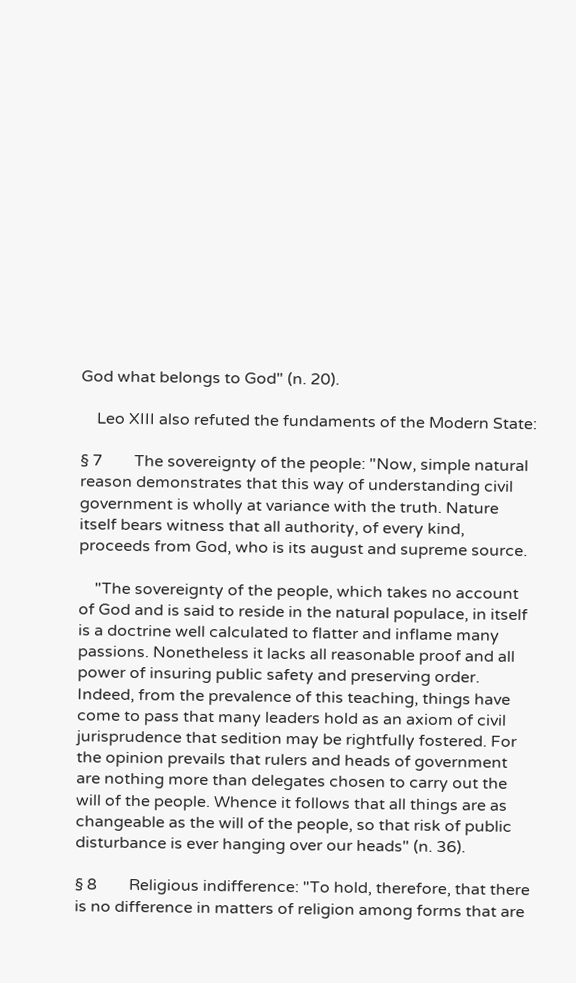God what belongs to God" (n. 20).

    Leo XIII also refuted the fundaments of the Modern State:

§ 7        The sovereignty of the people: "Now, simple natural reason demonstrates that this way of understanding civil government is wholly at variance with the truth. Nature itself bears witness that all authority, of every kind, proceeds from God, who is its august and supreme source.

    "The sovereignty of the people, which takes no account of God and is said to reside in the natural populace, in itself is a doctrine well calculated to flatter and inflame many passions. Nonetheless it lacks all reasonable proof and all power of insuring public safety and preserving order. Indeed, from the prevalence of this teaching, things have come to pass that many leaders hold as an axiom of civil jurisprudence that sedition may be rightfully fostered. For the opinion prevails that rulers and heads of government are nothing more than delegates chosen to carry out the will of the people. Whence it follows that all things are as changeable as the will of the people, so that risk of public disturbance is ever hanging over our heads" (n. 36).

§ 8        Religious indifference: "To hold, therefore, that there is no difference in matters of religion among forms that are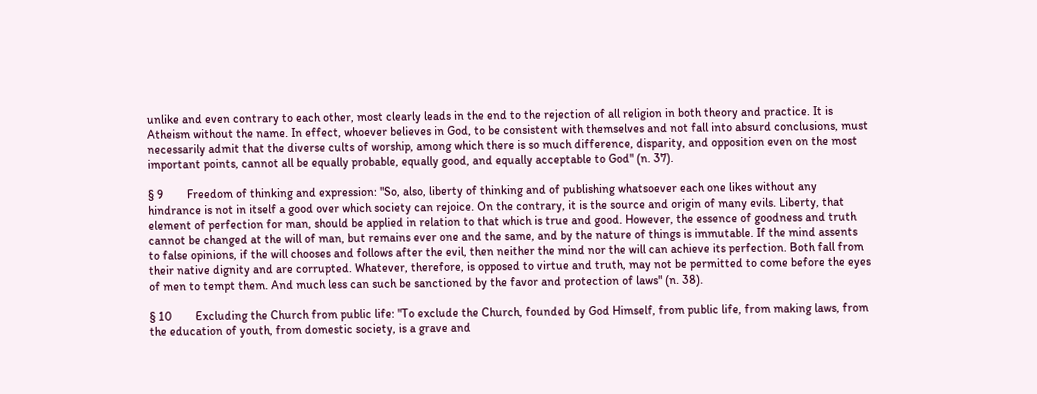unlike and even contrary to each other, most clearly leads in the end to the rejection of all religion in both theory and practice. It is Atheism without the name. In effect, whoever believes in God, to be consistent with themselves and not fall into absurd conclusions, must necessarily admit that the diverse cults of worship, among which there is so much difference, disparity, and opposition even on the most important points, cannot all be equally probable, equally good, and equally acceptable to God" (n. 37).

§ 9        Freedom of thinking and expression: "So, also, liberty of thinking and of publishing whatsoever each one likes without any hindrance is not in itself a good over which society can rejoice. On the contrary, it is the source and origin of many evils. Liberty, that element of perfection for man, should be applied in relation to that which is true and good. However, the essence of goodness and truth cannot be changed at the will of man, but remains ever one and the same, and by the nature of things is immutable. If the mind assents to false opinions, if the will chooses and follows after the evil, then neither the mind nor the will can achieve its perfection. Both fall from their native dignity and are corrupted. Whatever, therefore, is opposed to virtue and truth, may not be permitted to come before the eyes of men to tempt them. And much less can such be sanctioned by the favor and protection of laws" (n. 38).

§ 10        Excluding the Church from public life: "To exclude the Church, founded by God Himself, from public life, from making laws, from the education of youth, from domestic society, is a grave and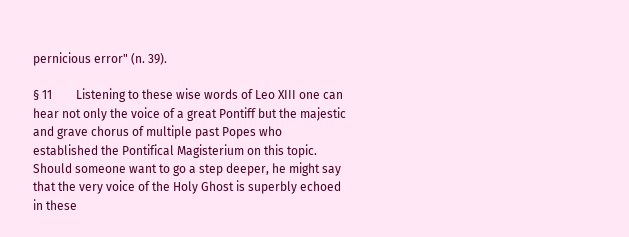pernicious error" (n. 39).

§ 11        Listening to these wise words of Leo XIII one can hear not only the voice of a great Pontiff but the majestic and grave chorus of multiple past Popes who established the Pontifical Magisterium on this topic. Should someone want to go a step deeper, he might say that the very voice of the Holy Ghost is superbly echoed in these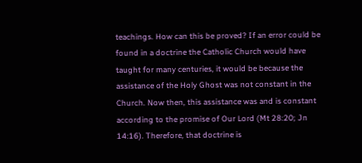teachings. How can this be proved? If an error could be found in a doctrine the Catholic Church would have taught for many centuries, it would be because the assistance of the Holy Ghost was not constant in the Church. Now then, this assistance was and is constant according to the promise of Our Lord (Mt 28:20; Jn 14:16). Therefore, that doctrine is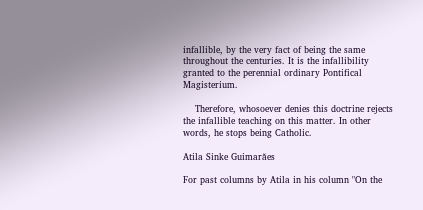infallible, by the very fact of being the same throughout the centuries. It is the infallibility granted to the perennial ordinary Pontifical Magisterium.

    Therefore, whosoever denies this doctrine rejects the infallible teaching on this matter. In other words, he stops being Catholic.

Atila Sinke Guimarăes

For past columns by Atila in his column "On the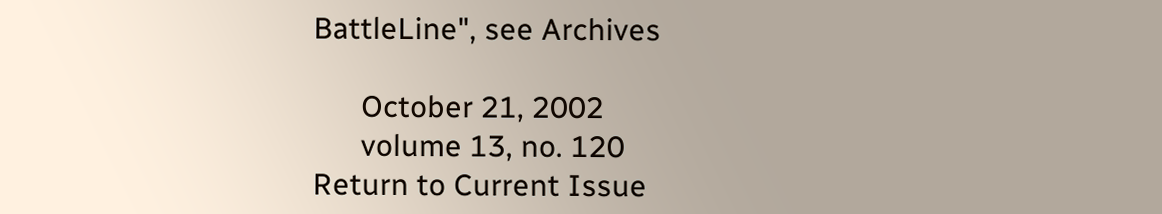BattleLine", see Archives

      October 21, 2002
      volume 13, no. 120
Return to Current Issue